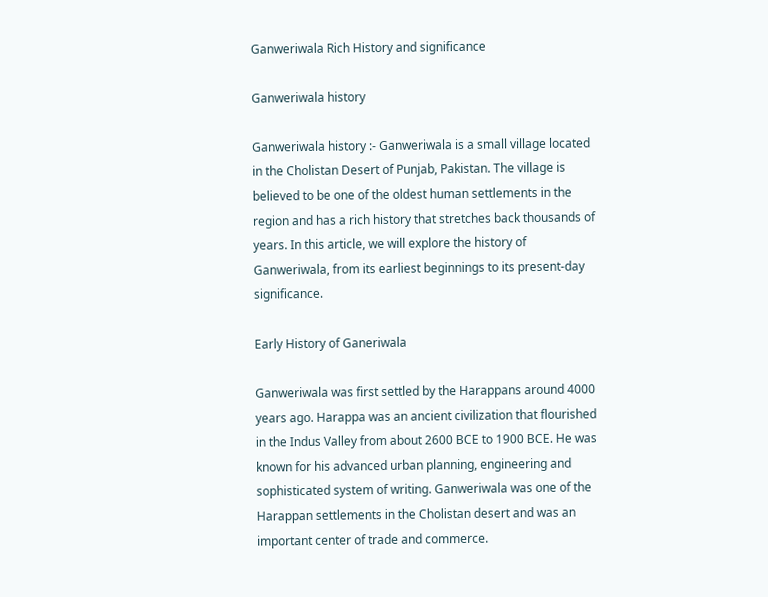Ganweriwala Rich History and significance

Ganweriwala history

Ganweriwala history :- Ganweriwala is a small village located in the Cholistan Desert of Punjab, Pakistan. The village is believed to be one of the oldest human settlements in the region and has a rich history that stretches back thousands of years. In this article, we will explore the history of Ganweriwala, from its earliest beginnings to its present-day significance.

Early History of Ganeriwala

Ganweriwala was first settled by the Harappans around 4000 years ago. Harappa was an ancient civilization that flourished in the Indus Valley from about 2600 BCE to 1900 BCE. He was known for his advanced urban planning, engineering and sophisticated system of writing. Ganweriwala was one of the Harappan settlements in the Cholistan desert and was an important center of trade and commerce.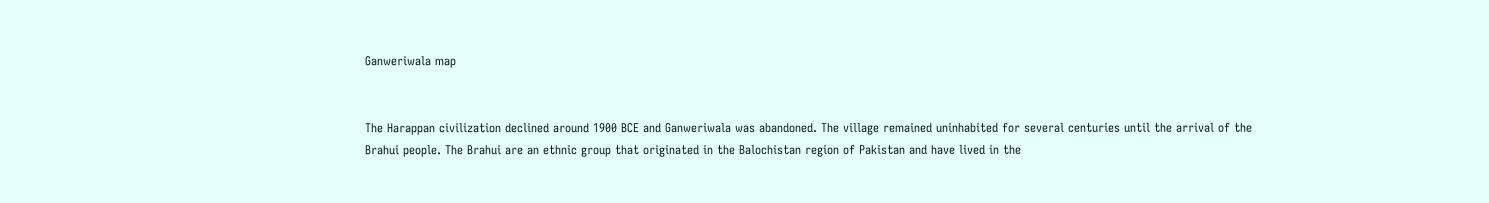Ganweriwala map


The Harappan civilization declined around 1900 BCE and Ganweriwala was abandoned. The village remained uninhabited for several centuries until the arrival of the Brahui people. The Brahui are an ethnic group that originated in the Balochistan region of Pakistan and have lived in the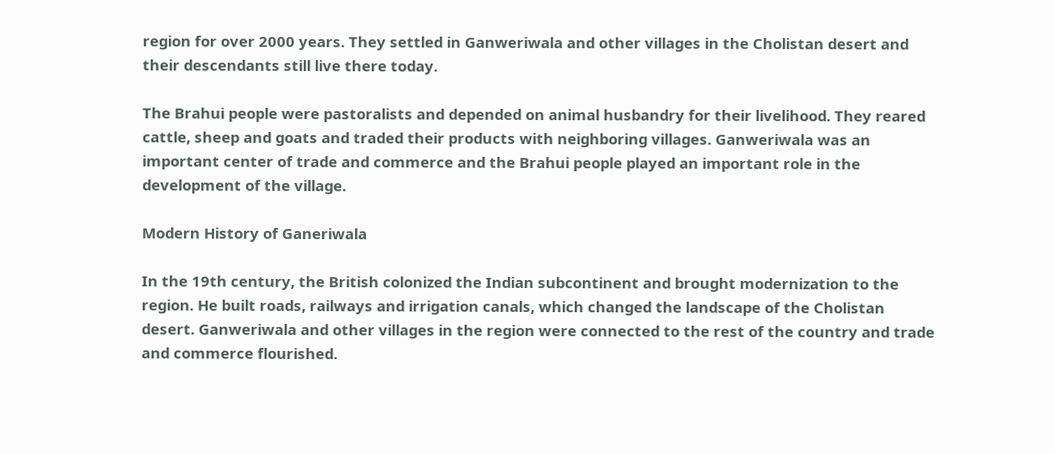region for over 2000 years. They settled in Ganweriwala and other villages in the Cholistan desert and their descendants still live there today.

The Brahui people were pastoralists and depended on animal husbandry for their livelihood. They reared cattle, sheep and goats and traded their products with neighboring villages. Ganweriwala was an important center of trade and commerce and the Brahui people played an important role in the development of the village.

Modern History of Ganeriwala

In the 19th century, the British colonized the Indian subcontinent and brought modernization to the region. He built roads, railways and irrigation canals, which changed the landscape of the Cholistan desert. Ganweriwala and other villages in the region were connected to the rest of the country and trade and commerce flourished.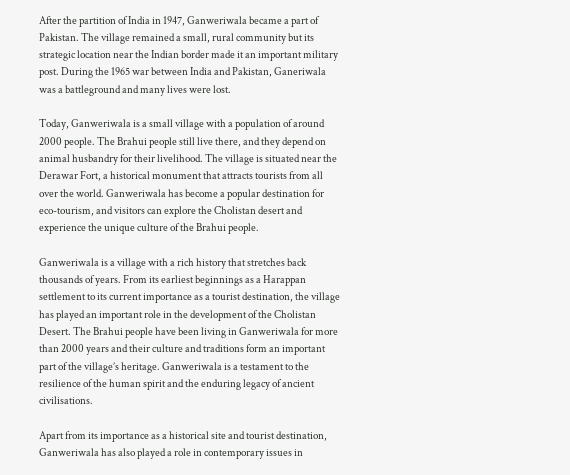After the partition of India in 1947, Ganweriwala became a part of Pakistan. The village remained a small, rural community but its strategic location near the Indian border made it an important military post. During the 1965 war between India and Pakistan, Ganeriwala was a battleground and many lives were lost.

Today, Ganweriwala is a small village with a population of around 2000 people. The Brahui people still live there, and they depend on animal husbandry for their livelihood. The village is situated near the Derawar Fort, a historical monument that attracts tourists from all over the world. Ganweriwala has become a popular destination for eco-tourism, and visitors can explore the Cholistan desert and experience the unique culture of the Brahui people.

Ganweriwala is a village with a rich history that stretches back thousands of years. From its earliest beginnings as a Harappan settlement to its current importance as a tourist destination, the village has played an important role in the development of the Cholistan Desert. The Brahui people have been living in Ganweriwala for more than 2000 years and their culture and traditions form an important part of the village’s heritage. Ganweriwala is a testament to the resilience of the human spirit and the enduring legacy of ancient civilisations.

Apart from its importance as a historical site and tourist destination, Ganweriwala has also played a role in contemporary issues in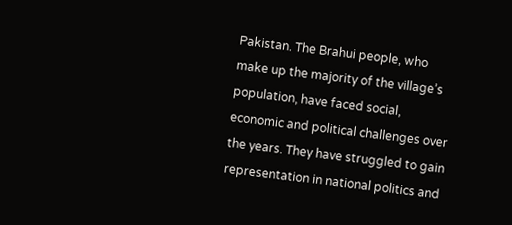Pakistan. The Brahui people, who make up the majority of the village’s population, have faced social, economic and political challenges over the years. They have struggled to gain representation in national politics and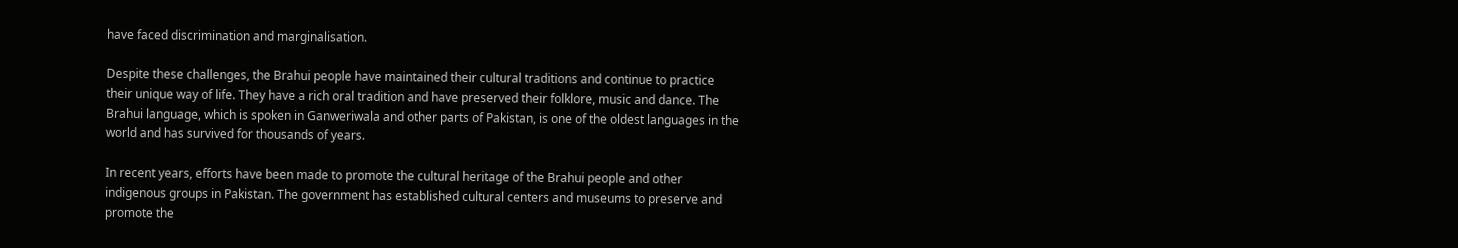have faced discrimination and marginalisation.

Despite these challenges, the Brahui people have maintained their cultural traditions and continue to practice their unique way of life. They have a rich oral tradition and have preserved their folklore, music and dance. The Brahui language, which is spoken in Ganweriwala and other parts of Pakistan, is one of the oldest languages in the world and has survived for thousands of years.

In recent years, efforts have been made to promote the cultural heritage of the Brahui people and other indigenous groups in Pakistan. The government has established cultural centers and museums to preserve and promote the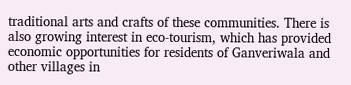traditional arts and crafts of these communities. There is also growing interest in eco-tourism, which has provided economic opportunities for residents of Ganveriwala and other villages in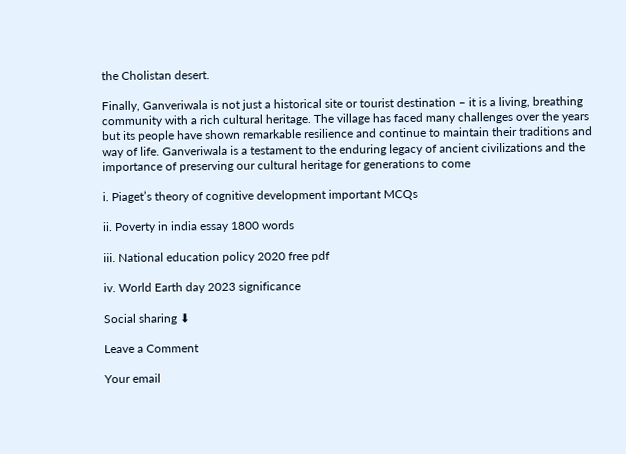the Cholistan desert.

Finally, Ganveriwala is not just a historical site or tourist destination – it is a living, breathing community with a rich cultural heritage. The village has faced many challenges over the years but its people have shown remarkable resilience and continue to maintain their traditions and way of life. Ganveriwala is a testament to the enduring legacy of ancient civilizations and the importance of preserving our cultural heritage for generations to come

i. Piaget’s theory of cognitive development important MCQs

ii. Poverty in india essay 1800 words

iii. National education policy 2020 free pdf

iv. World Earth day 2023 significance

Social sharing ⬇

Leave a Comment

Your email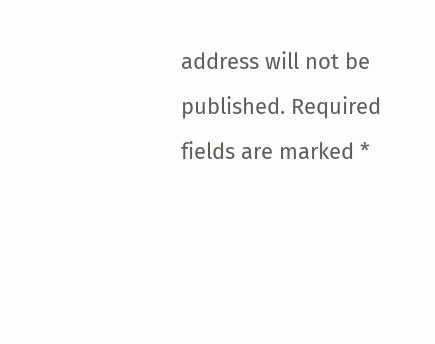address will not be published. Required fields are marked *